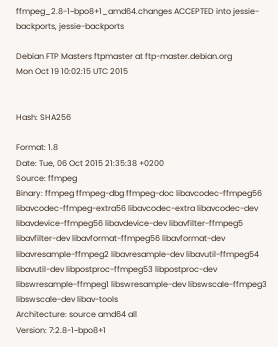ffmpeg_2.8-1~bpo8+1_amd64.changes ACCEPTED into jessie-backports, jessie-backports

Debian FTP Masters ftpmaster at ftp-master.debian.org
Mon Oct 19 10:02:15 UTC 2015


Hash: SHA256

Format: 1.8
Date: Tue, 06 Oct 2015 21:35:38 +0200
Source: ffmpeg
Binary: ffmpeg ffmpeg-dbg ffmpeg-doc libavcodec-ffmpeg56 libavcodec-ffmpeg-extra56 libavcodec-extra libavcodec-dev libavdevice-ffmpeg56 libavdevice-dev libavfilter-ffmpeg5 libavfilter-dev libavformat-ffmpeg56 libavformat-dev libavresample-ffmpeg2 libavresample-dev libavutil-ffmpeg54 libavutil-dev libpostproc-ffmpeg53 libpostproc-dev libswresample-ffmpeg1 libswresample-dev libswscale-ffmpeg3 libswscale-dev libav-tools
Architecture: source amd64 all
Version: 7:2.8-1~bpo8+1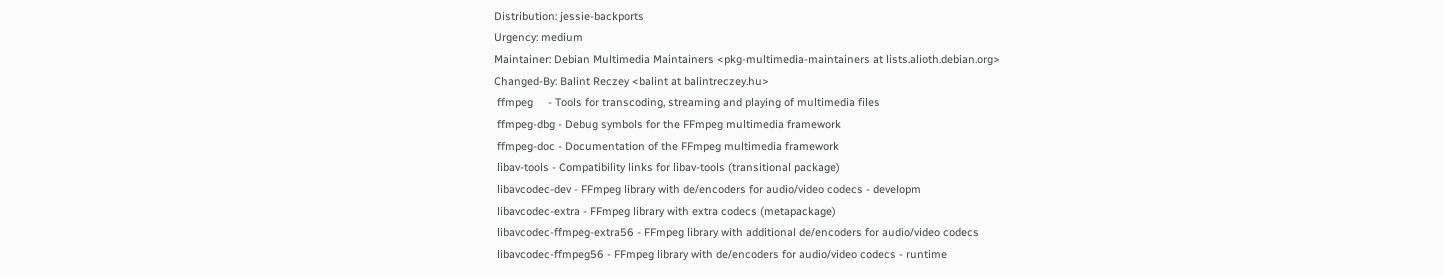Distribution: jessie-backports
Urgency: medium
Maintainer: Debian Multimedia Maintainers <pkg-multimedia-maintainers at lists.alioth.debian.org>
Changed-By: Balint Reczey <balint at balintreczey.hu>
 ffmpeg     - Tools for transcoding, streaming and playing of multimedia files
 ffmpeg-dbg - Debug symbols for the FFmpeg multimedia framework
 ffmpeg-doc - Documentation of the FFmpeg multimedia framework
 libav-tools - Compatibility links for libav-tools (transitional package)
 libavcodec-dev - FFmpeg library with de/encoders for audio/video codecs - developm
 libavcodec-extra - FFmpeg library with extra codecs (metapackage)
 libavcodec-ffmpeg-extra56 - FFmpeg library with additional de/encoders for audio/video codecs
 libavcodec-ffmpeg56 - FFmpeg library with de/encoders for audio/video codecs - runtime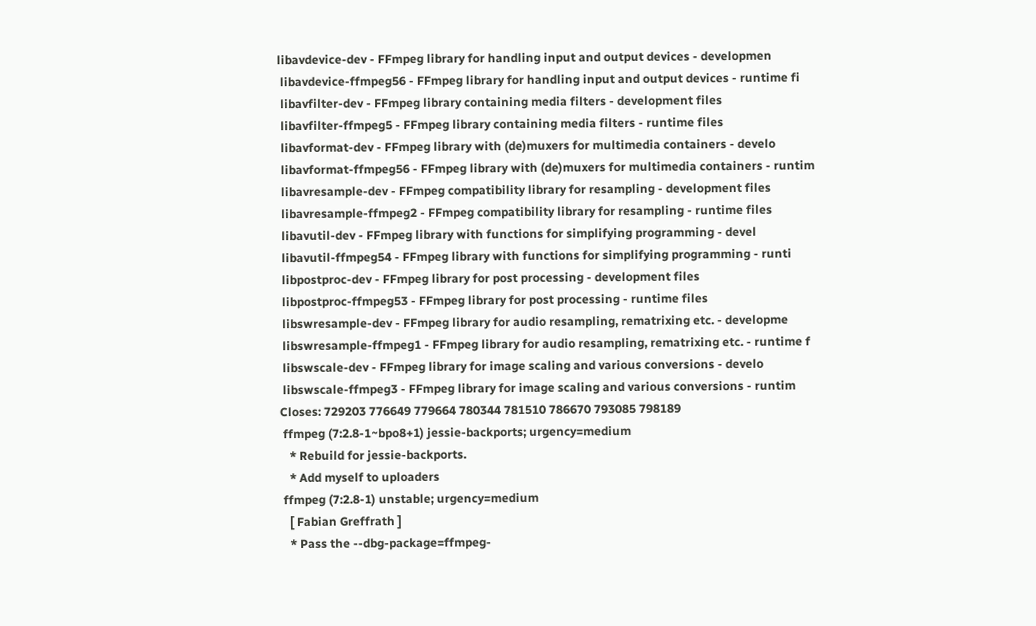libavdevice-dev - FFmpeg library for handling input and output devices - developmen
 libavdevice-ffmpeg56 - FFmpeg library for handling input and output devices - runtime fi
 libavfilter-dev - FFmpeg library containing media filters - development files
 libavfilter-ffmpeg5 - FFmpeg library containing media filters - runtime files
 libavformat-dev - FFmpeg library with (de)muxers for multimedia containers - develo
 libavformat-ffmpeg56 - FFmpeg library with (de)muxers for multimedia containers - runtim
 libavresample-dev - FFmpeg compatibility library for resampling - development files
 libavresample-ffmpeg2 - FFmpeg compatibility library for resampling - runtime files
 libavutil-dev - FFmpeg library with functions for simplifying programming - devel
 libavutil-ffmpeg54 - FFmpeg library with functions for simplifying programming - runti
 libpostproc-dev - FFmpeg library for post processing - development files
 libpostproc-ffmpeg53 - FFmpeg library for post processing - runtime files
 libswresample-dev - FFmpeg library for audio resampling, rematrixing etc. - developme
 libswresample-ffmpeg1 - FFmpeg library for audio resampling, rematrixing etc. - runtime f
 libswscale-dev - FFmpeg library for image scaling and various conversions - develo
 libswscale-ffmpeg3 - FFmpeg library for image scaling and various conversions - runtim
Closes: 729203 776649 779664 780344 781510 786670 793085 798189
 ffmpeg (7:2.8-1~bpo8+1) jessie-backports; urgency=medium
   * Rebuild for jessie-backports.
   * Add myself to uploaders
 ffmpeg (7:2.8-1) unstable; urgency=medium
   [ Fabian Greffrath ]
   * Pass the --dbg-package=ffmpeg-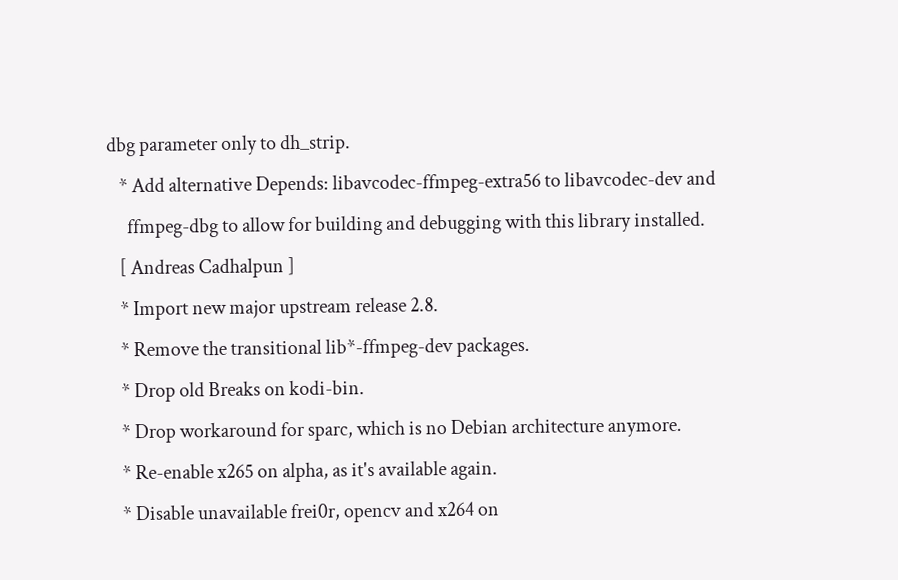dbg parameter only to dh_strip.
   * Add alternative Depends: libavcodec-ffmpeg-extra56 to libavcodec-dev and
     ffmpeg-dbg to allow for building and debugging with this library installed.
   [ Andreas Cadhalpun ]
   * Import new major upstream release 2.8.
   * Remove the transitional lib*-ffmpeg-dev packages.
   * Drop old Breaks on kodi-bin.
   * Drop workaround for sparc, which is no Debian architecture anymore.
   * Re-enable x265 on alpha, as it's available again.
   * Disable unavailable frei0r, opencv and x264 on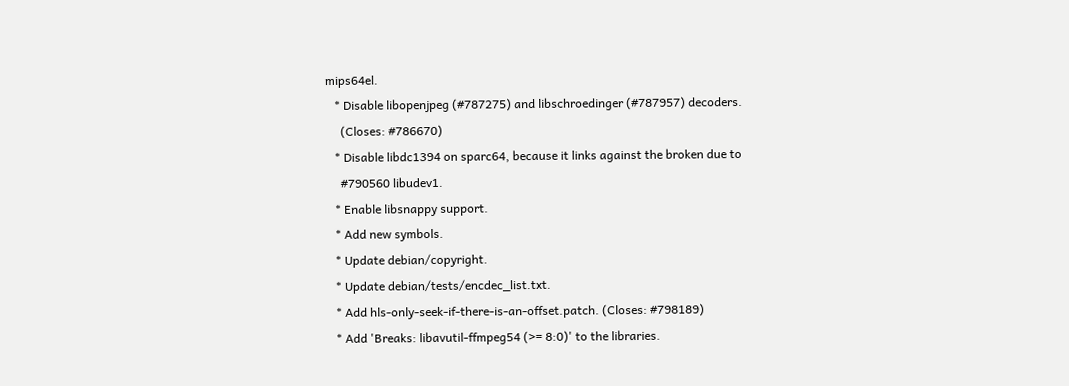mips64el.
   * Disable libopenjpeg (#787275) and libschroedinger (#787957) decoders.
     (Closes: #786670)
   * Disable libdc1394 on sparc64, because it links against the broken due to
     #790560 libudev1.
   * Enable libsnappy support.
   * Add new symbols.
   * Update debian/copyright.
   * Update debian/tests/encdec_list.txt.
   * Add hls-only-seek-if-there-is-an-offset.patch. (Closes: #798189)
   * Add 'Breaks: libavutil-ffmpeg54 (>= 8:0)' to the libraries.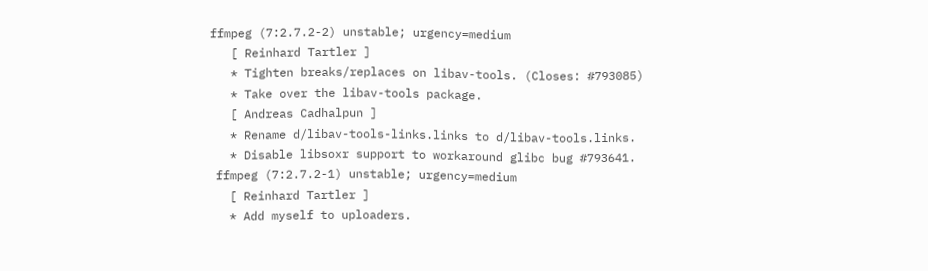ffmpeg (7:2.7.2-2) unstable; urgency=medium
   [ Reinhard Tartler ]
   * Tighten breaks/replaces on libav-tools. (Closes: #793085)
   * Take over the libav-tools package.
   [ Andreas Cadhalpun ]
   * Rename d/libav-tools-links.links to d/libav-tools.links.
   * Disable libsoxr support to workaround glibc bug #793641.
 ffmpeg (7:2.7.2-1) unstable; urgency=medium
   [ Reinhard Tartler ]
   * Add myself to uploaders.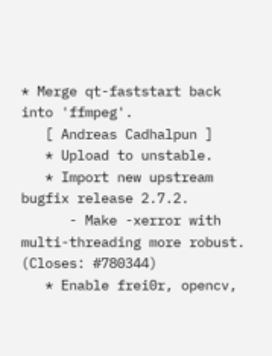* Merge qt-faststart back into 'ffmpeg'.
   [ Andreas Cadhalpun ]
   * Upload to unstable.
   * Import new upstream bugfix release 2.7.2.
      - Make -xerror with multi-threading more robust. (Closes: #780344)
   * Enable frei0r, opencv,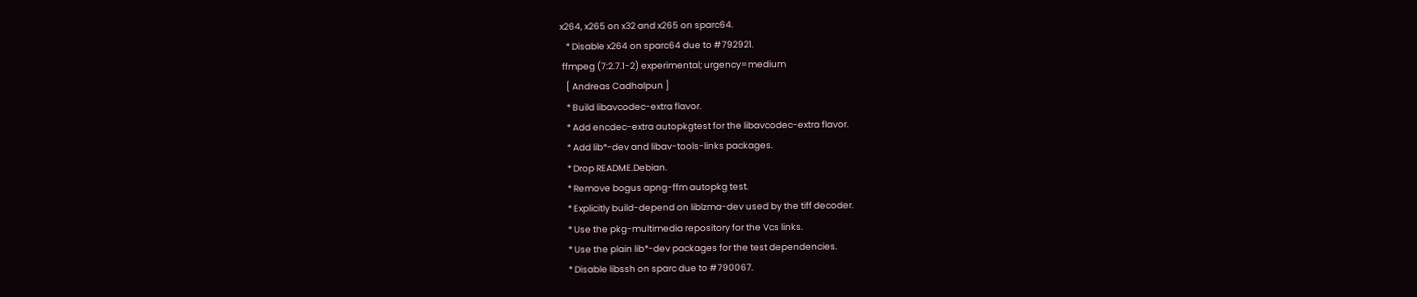x264, x265 on x32 and x265 on sparc64.
   * Disable x264 on sparc64 due to #792921.
 ffmpeg (7:2.7.1-2) experimental; urgency=medium
   [ Andreas Cadhalpun ]
   * Build libavcodec-extra flavor.
   * Add encdec-extra autopkgtest for the libavcodec-extra flavor.
   * Add lib*-dev and libav-tools-links packages.
   * Drop README.Debian.
   * Remove bogus apng-ffm autopkg test.
   * Explicitly build-depend on liblzma-dev used by the tiff decoder.
   * Use the pkg-multimedia repository for the Vcs links.
   * Use the plain lib*-dev packages for the test dependencies.
   * Disable libssh on sparc due to #790067.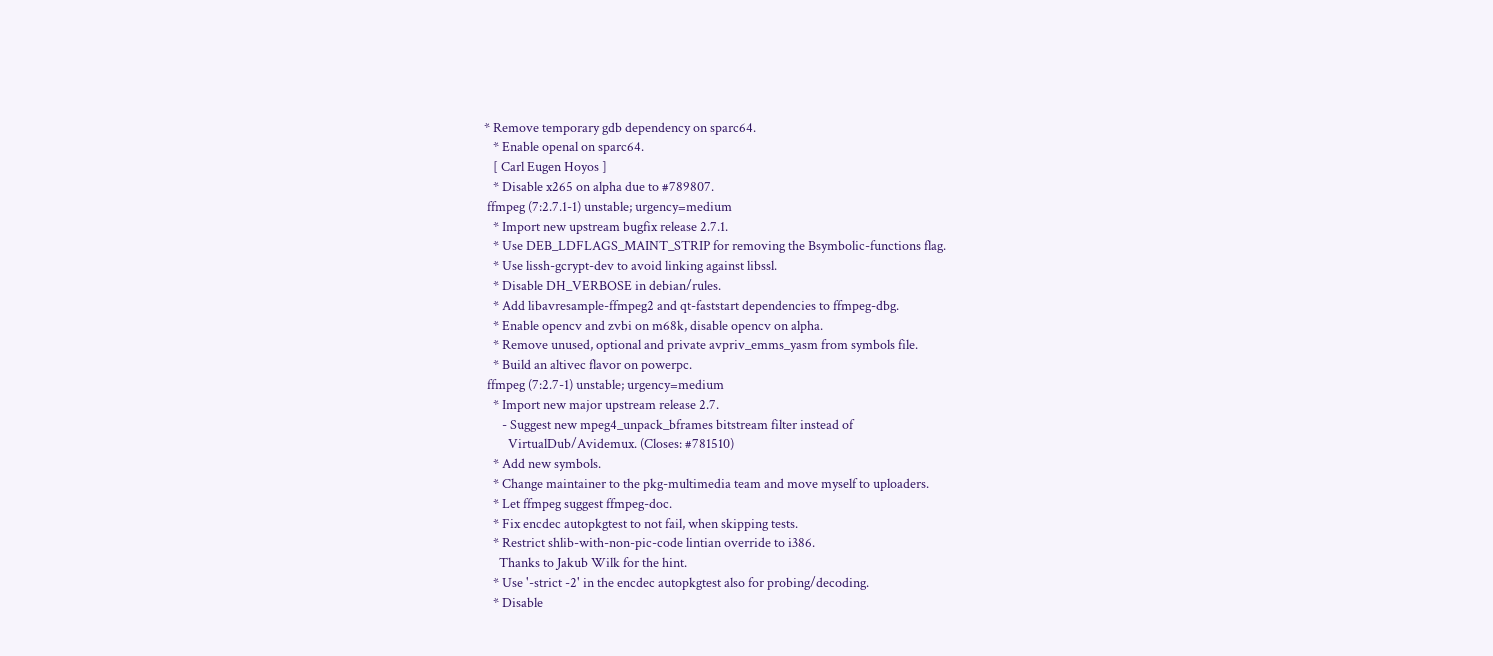* Remove temporary gdb dependency on sparc64.
   * Enable openal on sparc64.
   [ Carl Eugen Hoyos ]
   * Disable x265 on alpha due to #789807.
 ffmpeg (7:2.7.1-1) unstable; urgency=medium
   * Import new upstream bugfix release 2.7.1.
   * Use DEB_LDFLAGS_MAINT_STRIP for removing the Bsymbolic-functions flag.
   * Use lissh-gcrypt-dev to avoid linking against libssl.
   * Disable DH_VERBOSE in debian/rules.
   * Add libavresample-ffmpeg2 and qt-faststart dependencies to ffmpeg-dbg.
   * Enable opencv and zvbi on m68k, disable opencv on alpha.
   * Remove unused, optional and private avpriv_emms_yasm from symbols file.
   * Build an altivec flavor on powerpc.
 ffmpeg (7:2.7-1) unstable; urgency=medium
   * Import new major upstream release 2.7.
      - Suggest new mpeg4_unpack_bframes bitstream filter instead of
        VirtualDub/Avidemux. (Closes: #781510)
   * Add new symbols.
   * Change maintainer to the pkg-multimedia team and move myself to uploaders.
   * Let ffmpeg suggest ffmpeg-doc.
   * Fix encdec autopkgtest to not fail, when skipping tests.
   * Restrict shlib-with-non-pic-code lintian override to i386.
     Thanks to Jakub Wilk for the hint.
   * Use '-strict -2' in the encdec autopkgtest also for probing/decoding.
   * Disable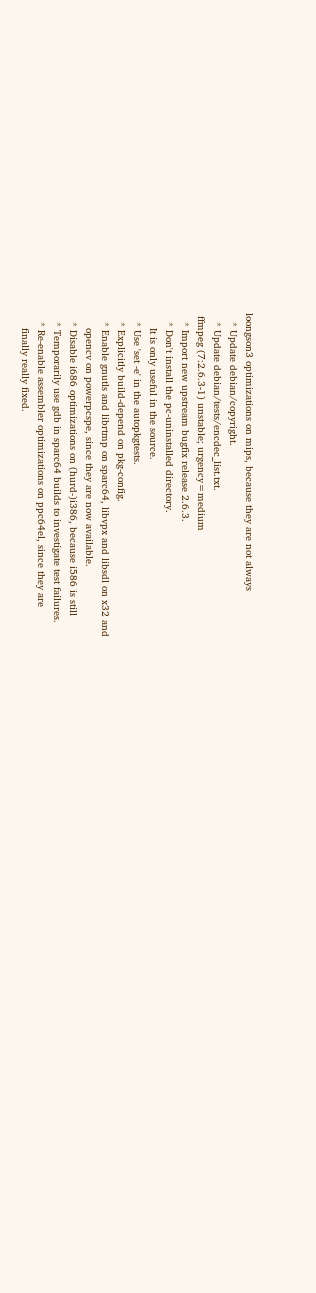loongson3 optimizations on mips, because they are not always
   * Update debian/copyright.
   * Update debian/tests/encdec_list.txt.
 ffmpeg (7:2.6.3-1) unstable; urgency=medium
   * Import new upstream bugfix release 2.6.3.
   * Don't install the pc-uninstalled directory.
     It is only useful in the source.
   * Use 'set -e' in the autopkgtests.
   * Explicitly build-depend on pkg-config.
   * Enable gnutls and librtmp on sparc64, libvpx and libsdl on x32 and
     opencv on powerpcspe, since they are now available.
   * Disable i686 optimizations on (hurd-)i386, because i586 is still
   * Temporarily use gdb in sparc64 builds to investigate test failures.
   * Re-enable assembler optimizations on ppc64el, since they are
     finally really fixed.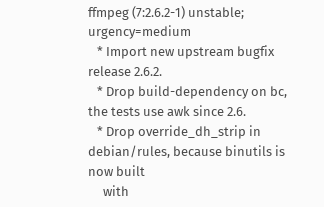ffmpeg (7:2.6.2-1) unstable; urgency=medium
   * Import new upstream bugfix release 2.6.2.
   * Drop build-dependency on bc, the tests use awk since 2.6.
   * Drop override_dh_strip in debian/rules, because binutils is now built
     with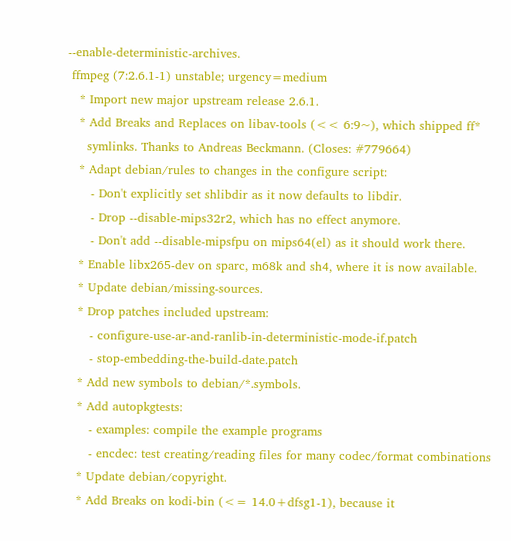--enable-deterministic-archives.
 ffmpeg (7:2.6.1-1) unstable; urgency=medium
   * Import new major upstream release 2.6.1.
   * Add Breaks and Replaces on libav-tools (<< 6:9~), which shipped ff*
     symlinks. Thanks to Andreas Beckmann. (Closes: #779664)
   * Adapt debian/rules to changes in the configure script:
      - Don't explicitly set shlibdir as it now defaults to libdir.
      - Drop --disable-mips32r2, which has no effect anymore.
      - Don't add --disable-mipsfpu on mips64(el) as it should work there.
   * Enable libx265-dev on sparc, m68k and sh4, where it is now available.
   * Update debian/missing-sources.
   * Drop patches included upstream:
      - configure-use-ar-and-ranlib-in-deterministic-mode-if.patch
      - stop-embedding-the-build-date.patch
   * Add new symbols to debian/*.symbols.
   * Add autopkgtests:
      - examples: compile the example programs
      - encdec: test creating/reading files for many codec/format combinations
   * Update debian/copyright.
   * Add Breaks on kodi-bin (<= 14.0+dfsg1-1), because it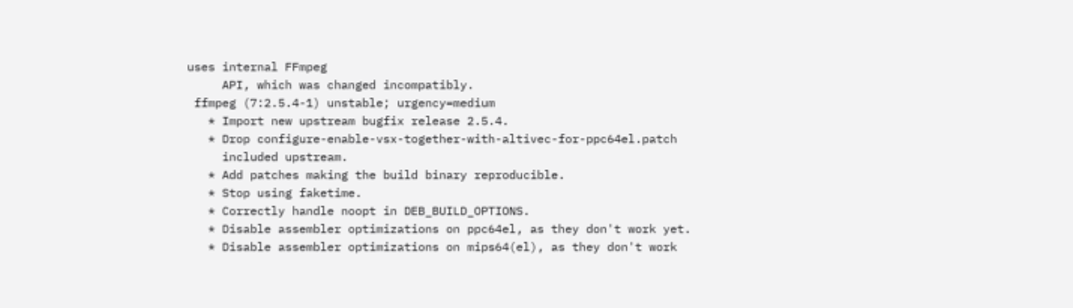uses internal FFmpeg
     API, which was changed incompatibly.
 ffmpeg (7:2.5.4-1) unstable; urgency=medium
   * Import new upstream bugfix release 2.5.4.
   * Drop configure-enable-vsx-together-with-altivec-for-ppc64el.patch
     included upstream.
   * Add patches making the build binary reproducible.
   * Stop using faketime.
   * Correctly handle noopt in DEB_BUILD_OPTIONS.
   * Disable assembler optimizations on ppc64el, as they don't work yet.
   * Disable assembler optimizations on mips64(el), as they don't work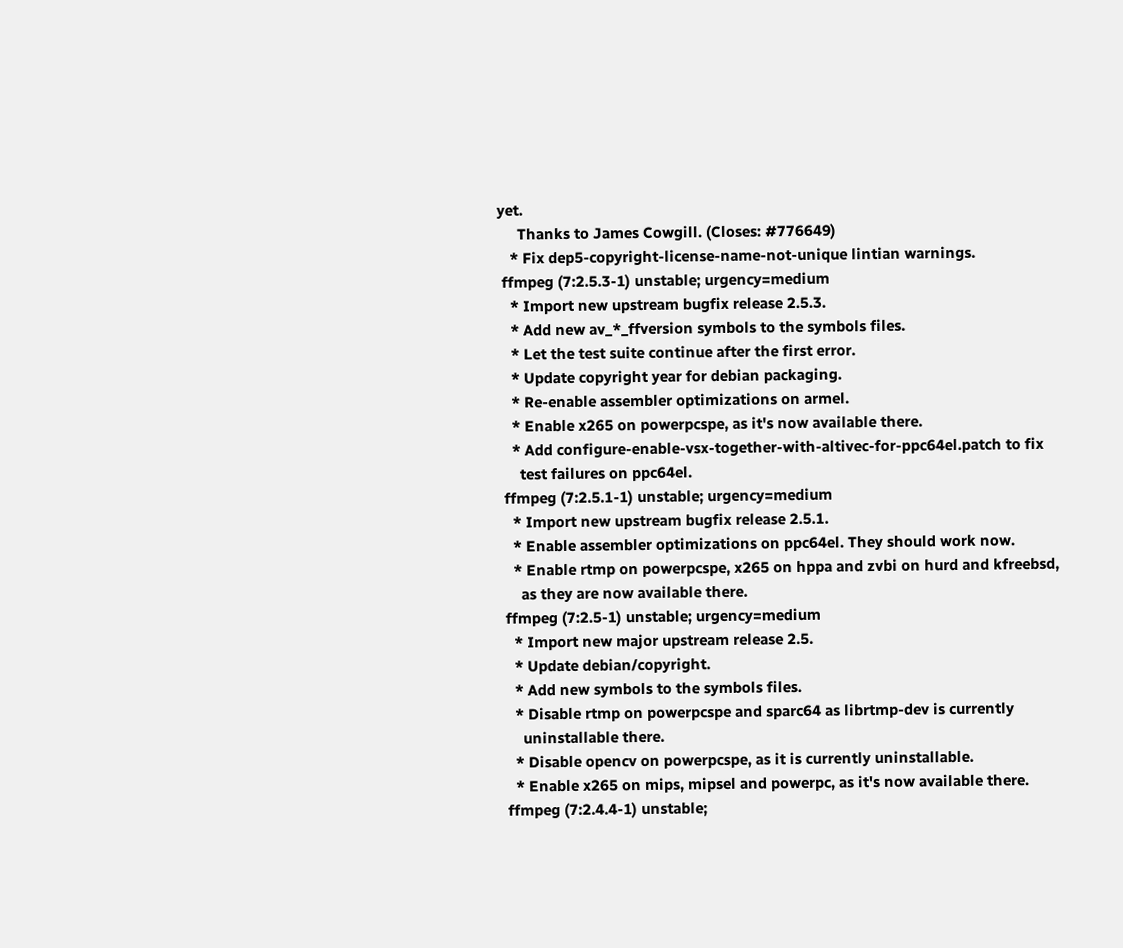yet.
     Thanks to James Cowgill. (Closes: #776649)
   * Fix dep5-copyright-license-name-not-unique lintian warnings.
 ffmpeg (7:2.5.3-1) unstable; urgency=medium
   * Import new upstream bugfix release 2.5.3.
   * Add new av_*_ffversion symbols to the symbols files.
   * Let the test suite continue after the first error.
   * Update copyright year for debian packaging.
   * Re-enable assembler optimizations on armel.
   * Enable x265 on powerpcspe, as it's now available there.
   * Add configure-enable-vsx-together-with-altivec-for-ppc64el.patch to fix
     test failures on ppc64el.
 ffmpeg (7:2.5.1-1) unstable; urgency=medium
   * Import new upstream bugfix release 2.5.1.
   * Enable assembler optimizations on ppc64el. They should work now.
   * Enable rtmp on powerpcspe, x265 on hppa and zvbi on hurd and kfreebsd,
     as they are now available there.
 ffmpeg (7:2.5-1) unstable; urgency=medium
   * Import new major upstream release 2.5.
   * Update debian/copyright.
   * Add new symbols to the symbols files.
   * Disable rtmp on powerpcspe and sparc64 as librtmp-dev is currently
     uninstallable there.
   * Disable opencv on powerpcspe, as it is currently uninstallable.
   * Enable x265 on mips, mipsel and powerpc, as it's now available there.
 ffmpeg (7:2.4.4-1) unstable;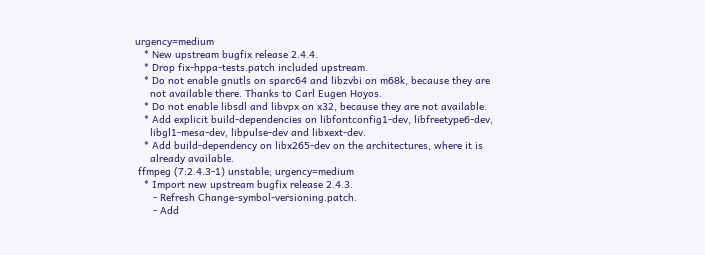urgency=medium
   * New upstream bugfix release 2.4.4.
   * Drop fix-hppa-tests.patch included upstream.
   * Do not enable gnutls on sparc64 and libzvbi on m68k, because they are
     not available there. Thanks to Carl Eugen Hoyos.
   * Do not enable libsdl and libvpx on x32, because they are not available.
   * Add explicit build-dependencies on libfontconfig1-dev, libfreetype6-dev,
     libgl1-mesa-dev, libpulse-dev and libxext-dev.
   * Add build-dependency on libx265-dev on the architectures, where it is
     already available.
 ffmpeg (7:2.4.3-1) unstable; urgency=medium
   * Import new upstream bugfix release 2.4.3.
      - Refresh Change-symbol-versioning.patch.
      - Add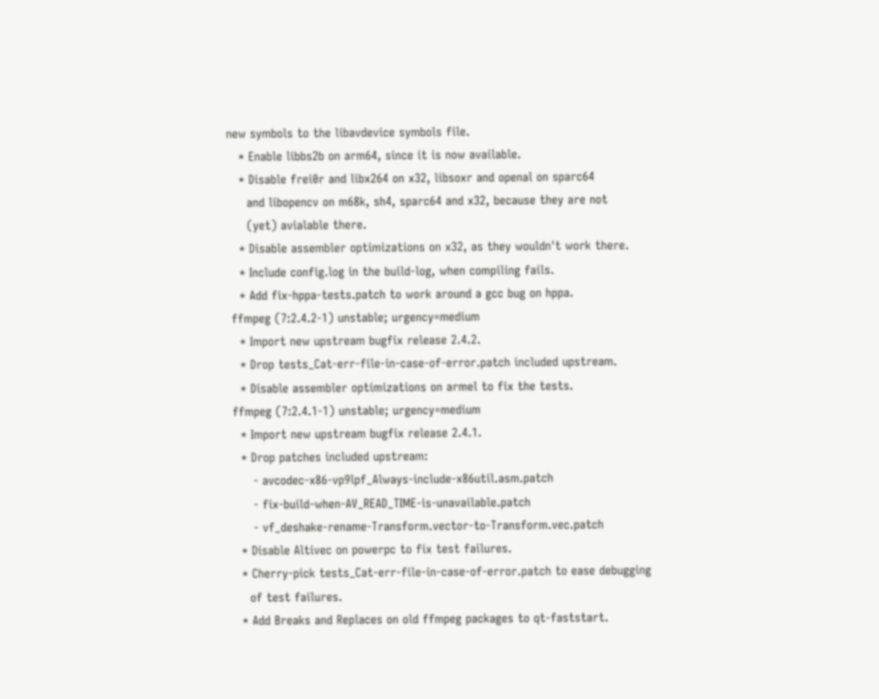new symbols to the libavdevice symbols file.
   * Enable libbs2b on arm64, since it is now available.
   * Disable frei0r and libx264 on x32, libsoxr and openal on sparc64
     and libopencv on m68k, sh4, sparc64 and x32, because they are not
     (yet) avialable there.
   * Disable assembler optimizations on x32, as they wouldn't work there.
   * Include config.log in the build-log, when compiling fails.
   * Add fix-hppa-tests.patch to work around a gcc bug on hppa.
 ffmpeg (7:2.4.2-1) unstable; urgency=medium
   * Import new upstream bugfix release 2.4.2.
   * Drop tests_Cat-err-file-in-case-of-error.patch included upstream.
   * Disable assembler optimizations on armel to fix the tests.
 ffmpeg (7:2.4.1-1) unstable; urgency=medium
   * Import new upstream bugfix release 2.4.1.
   * Drop patches included upstream:
      - avcodec-x86-vp9lpf_Always-include-x86util.asm.patch
      - fix-build-when-AV_READ_TIME-is-unavailable.patch
      - vf_deshake-rename-Transform.vector-to-Transform.vec.patch
   * Disable Altivec on powerpc to fix test failures.
   * Cherry-pick tests_Cat-err-file-in-case-of-error.patch to ease debugging
     of test failures.
   * Add Breaks and Replaces on old ffmpeg packages to qt-faststart.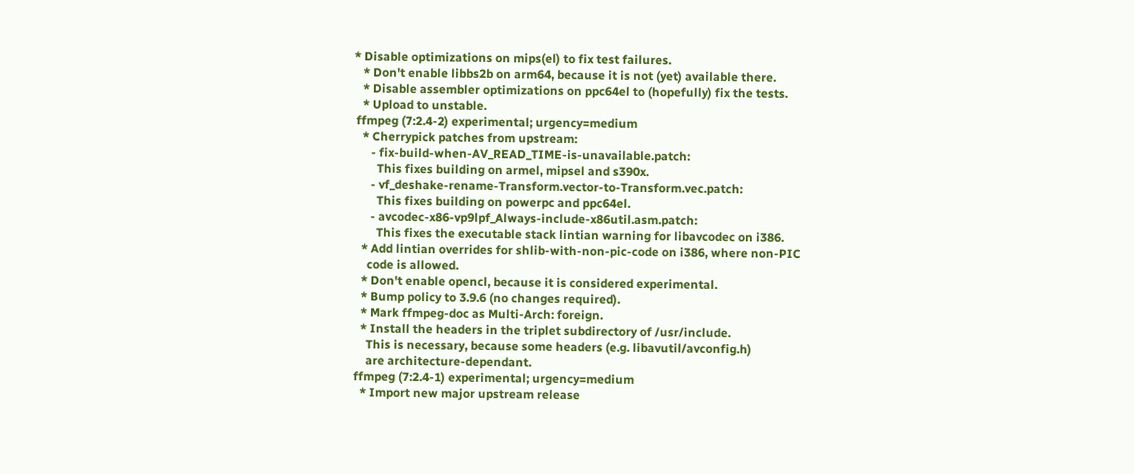* Disable optimizations on mips(el) to fix test failures.
   * Don't enable libbs2b on arm64, because it is not (yet) available there.
   * Disable assembler optimizations on ppc64el to (hopefully) fix the tests.
   * Upload to unstable.
 ffmpeg (7:2.4-2) experimental; urgency=medium
   * Cherrypick patches from upstream:
      - fix-build-when-AV_READ_TIME-is-unavailable.patch:
        This fixes building on armel, mipsel and s390x.
      - vf_deshake-rename-Transform.vector-to-Transform.vec.patch:
        This fixes building on powerpc and ppc64el.
      - avcodec-x86-vp9lpf_Always-include-x86util.asm.patch:
        This fixes the executable stack lintian warning for libavcodec on i386.
   * Add lintian overrides for shlib-with-non-pic-code on i386, where non-PIC
     code is allowed.
   * Don't enable opencl, because it is considered experimental.
   * Bump policy to 3.9.6 (no changes required).
   * Mark ffmpeg-doc as Multi-Arch: foreign.
   * Install the headers in the triplet subdirectory of /usr/include.
     This is necessary, because some headers (e.g. libavutil/avconfig.h)
     are architecture-dependant.
 ffmpeg (7:2.4-1) experimental; urgency=medium
   * Import new major upstream release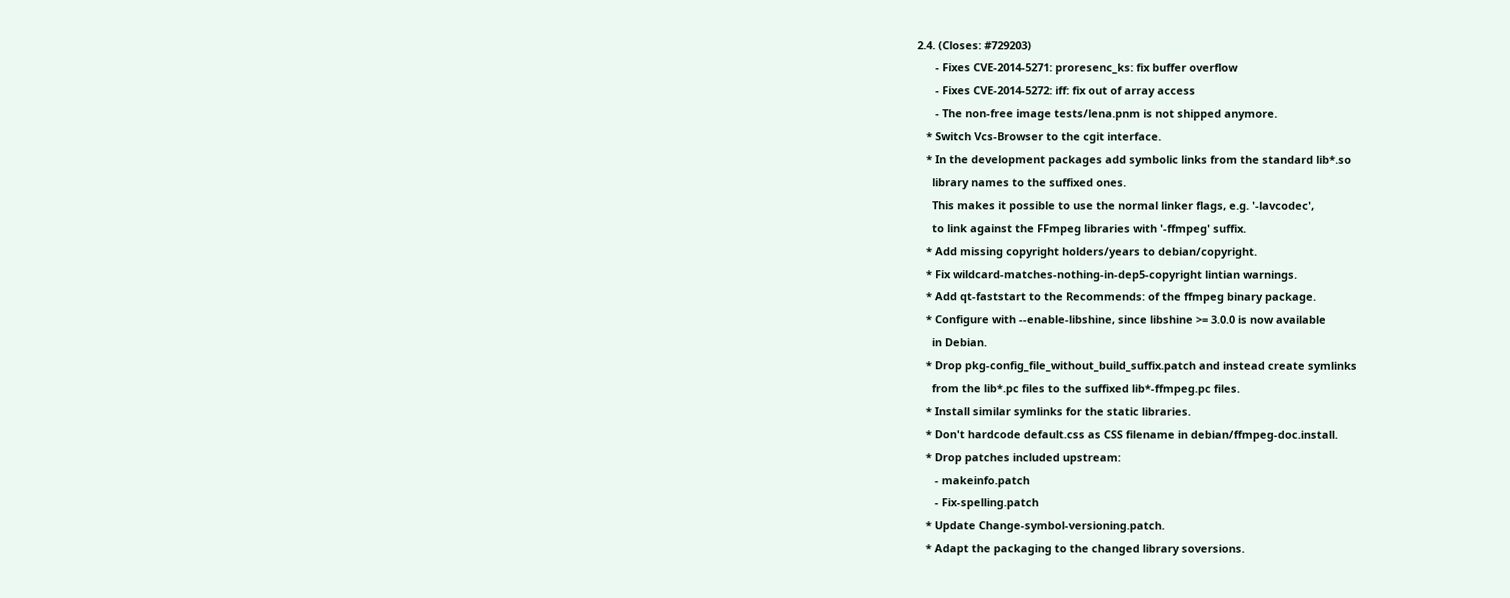2.4. (Closes: #729203)
      - Fixes CVE-2014-5271: proresenc_ks: fix buffer overflow
      - Fixes CVE-2014-5272: iff: fix out of array access
      - The non-free image tests/lena.pnm is not shipped anymore.
   * Switch Vcs-Browser to the cgit interface.
   * In the development packages add symbolic links from the standard lib*.so
     library names to the suffixed ones.
     This makes it possible to use the normal linker flags, e.g. '-lavcodec',
     to link against the FFmpeg libraries with '-ffmpeg' suffix.
   * Add missing copyright holders/years to debian/copyright.
   * Fix wildcard-matches-nothing-in-dep5-copyright lintian warnings.
   * Add qt-faststart to the Recommends: of the ffmpeg binary package.
   * Configure with --enable-libshine, since libshine >= 3.0.0 is now available
     in Debian.
   * Drop pkg-config_file_without_build_suffix.patch and instead create symlinks
     from the lib*.pc files to the suffixed lib*-ffmpeg.pc files.
   * Install similar symlinks for the static libraries.
   * Don't hardcode default.css as CSS filename in debian/ffmpeg-doc.install.
   * Drop patches included upstream:
      - makeinfo.patch
      - Fix-spelling.patch
   * Update Change-symbol-versioning.patch.
   * Adapt the packaging to the changed library soversions.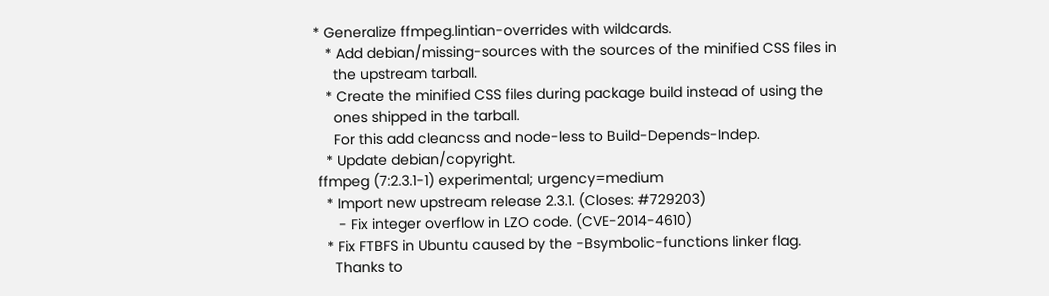* Generalize ffmpeg.lintian-overrides with wildcards.
   * Add debian/missing-sources with the sources of the minified CSS files in
     the upstream tarball.
   * Create the minified CSS files during package build instead of using the
     ones shipped in the tarball.
     For this add cleancss and node-less to Build-Depends-Indep.
   * Update debian/copyright.
 ffmpeg (7:2.3.1-1) experimental; urgency=medium
   * Import new upstream release 2.3.1. (Closes: #729203)
      - Fix integer overflow in LZO code. (CVE-2014-4610)
   * Fix FTBFS in Ubuntu caused by the -Bsymbolic-functions linker flag.
     Thanks to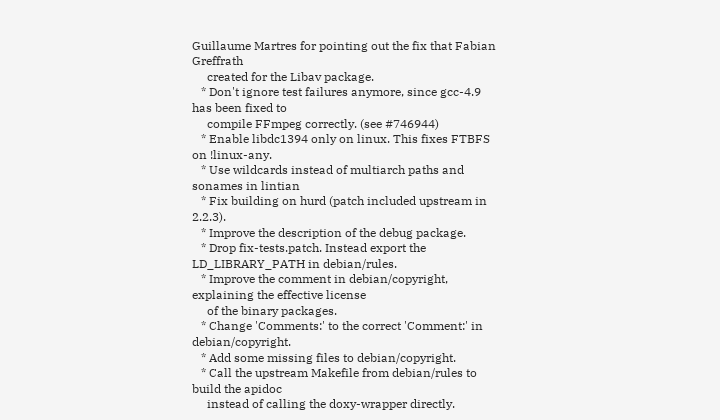Guillaume Martres for pointing out the fix that Fabian Greffrath
     created for the Libav package.
   * Don't ignore test failures anymore, since gcc-4.9 has been fixed to
     compile FFmpeg correctly. (see #746944)
   * Enable libdc1394 only on linux. This fixes FTBFS on !linux-any.
   * Use wildcards instead of multiarch paths and sonames in lintian
   * Fix building on hurd (patch included upstream in 2.2.3).
   * Improve the description of the debug package.
   * Drop fix-tests.patch. Instead export the LD_LIBRARY_PATH in debian/rules.
   * Improve the comment in debian/copyright, explaining the effective license
     of the binary packages.
   * Change 'Comments:' to the correct 'Comment:' in debian/copyright.
   * Add some missing files to debian/copyright.
   * Call the upstream Makefile from debian/rules to build the apidoc
     instead of calling the doxy-wrapper directly.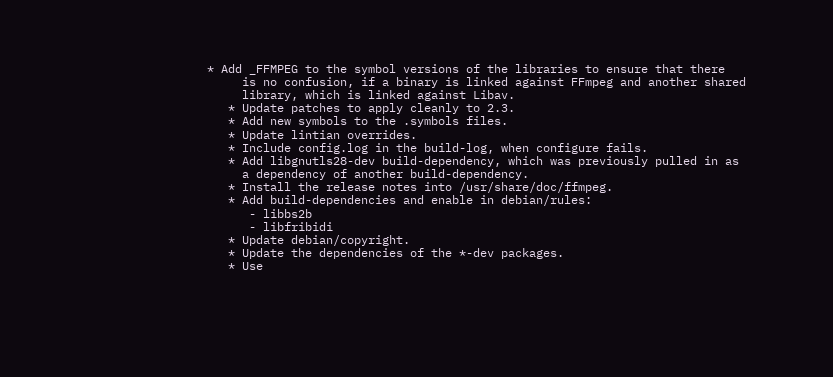* Add _FFMPEG to the symbol versions of the libraries to ensure that there
     is no confusion, if a binary is linked against FFmpeg and another shared
     library, which is linked against Libav.
   * Update patches to apply cleanly to 2.3.
   * Add new symbols to the .symbols files.
   * Update lintian overrides.
   * Include config.log in the build-log, when configure fails.
   * Add libgnutls28-dev build-dependency, which was previously pulled in as
     a dependency of another build-dependency.
   * Install the release notes into /usr/share/doc/ffmpeg.
   * Add build-dependencies and enable in debian/rules:
      - libbs2b
      - libfribidi
   * Update debian/copyright.
   * Update the dependencies of the *-dev packages.
   * Use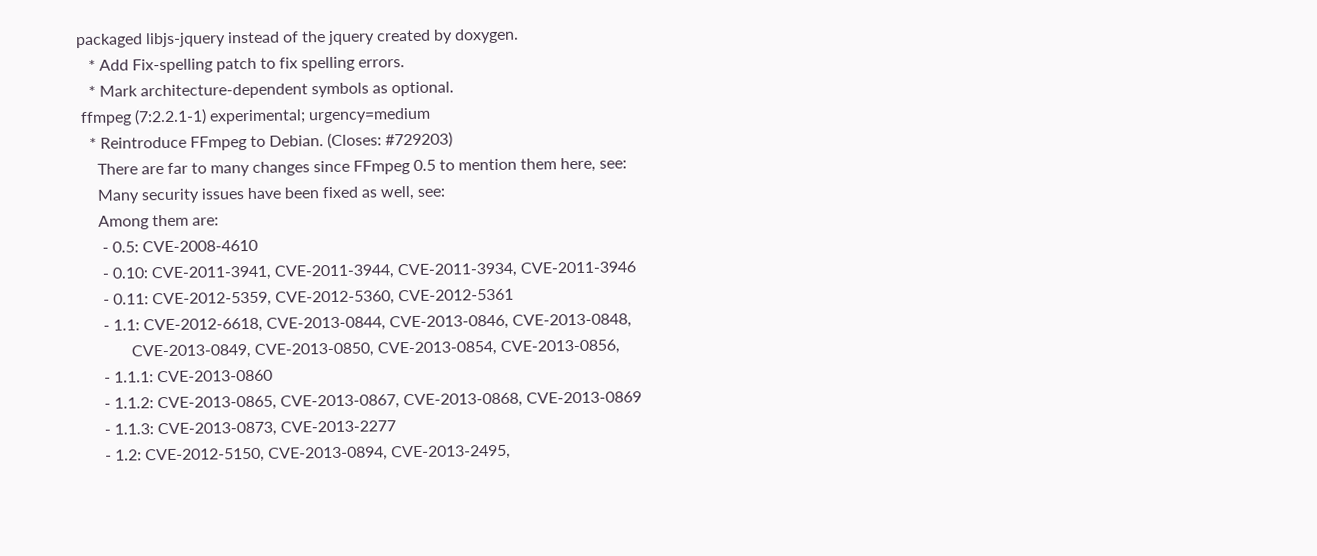packaged libjs-jquery instead of the jquery created by doxygen.
   * Add Fix-spelling patch to fix spelling errors.
   * Mark architecture-dependent symbols as optional.
 ffmpeg (7:2.2.1-1) experimental; urgency=medium
   * Reintroduce FFmpeg to Debian. (Closes: #729203)
     There are far to many changes since FFmpeg 0.5 to mention them here, see:
     Many security issues have been fixed as well, see:
     Among them are:
      - 0.5: CVE-2008-4610
      - 0.10: CVE-2011-3941, CVE-2011-3944, CVE-2011-3934, CVE-2011-3946
      - 0.11: CVE-2012-5359, CVE-2012-5360, CVE-2012-5361
      - 1.1: CVE-2012-6618, CVE-2013-0844, CVE-2013-0846, CVE-2013-0848,
             CVE-2013-0849, CVE-2013-0850, CVE-2013-0854, CVE-2013-0856,
      - 1.1.1: CVE-2013-0860
      - 1.1.2: CVE-2013-0865, CVE-2013-0867, CVE-2013-0868, CVE-2013-0869
      - 1.1.3: CVE-2013-0873, CVE-2013-2277
      - 1.2: CVE-2012-5150, CVE-2013-0894, CVE-2013-2495,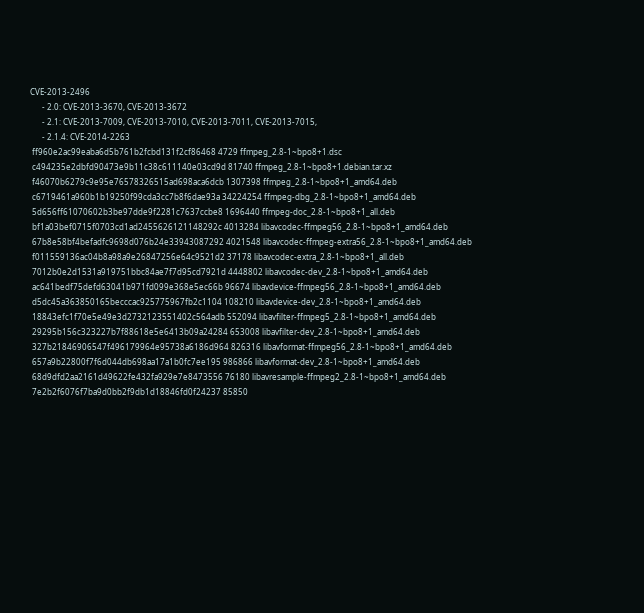CVE-2013-2496
      - 2.0: CVE-2013-3670, CVE-2013-3672
      - 2.1: CVE-2013-7009, CVE-2013-7010, CVE-2013-7011, CVE-2013-7015,
      - 2.1.4: CVE-2014-2263
 ff960e2ac99eaba6d5b761b2fcbd131f2cf86468 4729 ffmpeg_2.8-1~bpo8+1.dsc
 c494235e2dbfd90473e9b11c38c611140e03cd9d 81740 ffmpeg_2.8-1~bpo8+1.debian.tar.xz
 f46070b6279c9e95e76578326515ad698aca6dcb 1307398 ffmpeg_2.8-1~bpo8+1_amd64.deb
 c6719461a960b1b19250f99cda3cc7b8f6dae93a 34224254 ffmpeg-dbg_2.8-1~bpo8+1_amd64.deb
 5d656ff61070602b3be97dde9f2281c7637ccbe8 1696440 ffmpeg-doc_2.8-1~bpo8+1_all.deb
 bf1a03bef0715f0703cd1ad2455626121148292c 4013284 libavcodec-ffmpeg56_2.8-1~bpo8+1_amd64.deb
 67b8e58bf4befadfc9698d076b24e33943087292 4021548 libavcodec-ffmpeg-extra56_2.8-1~bpo8+1_amd64.deb
 f011559136ac04b8a98a9e26847256e64c9521d2 37178 libavcodec-extra_2.8-1~bpo8+1_all.deb
 7012b0e2d1531a919751bbc84ae7f7d95cd7921d 4448802 libavcodec-dev_2.8-1~bpo8+1_amd64.deb
 ac641bedf75defd63041b971fd099e368e5ec66b 96674 libavdevice-ffmpeg56_2.8-1~bpo8+1_amd64.deb
 d5dc45a363850165becccac925775967fb2c1104 108210 libavdevice-dev_2.8-1~bpo8+1_amd64.deb
 18843efc1f70e5e49e3d2732123551402c564adb 552094 libavfilter-ffmpeg5_2.8-1~bpo8+1_amd64.deb
 29295b156c323227b7f88618e5e6413b09a24284 653008 libavfilter-dev_2.8-1~bpo8+1_amd64.deb
 327b21846906547f496179964e95738a6186d964 826316 libavformat-ffmpeg56_2.8-1~bpo8+1_amd64.deb
 657a9b22800f7f6d044db698aa17a1b0fc7ee195 986866 libavformat-dev_2.8-1~bpo8+1_amd64.deb
 68d9dfd2aa2161d49622fe432fa929e7e8473556 76180 libavresample-ffmpeg2_2.8-1~bpo8+1_amd64.deb
 7e2b2f6076f7ba9d0bb2f9db1d18846fd0f24237 85850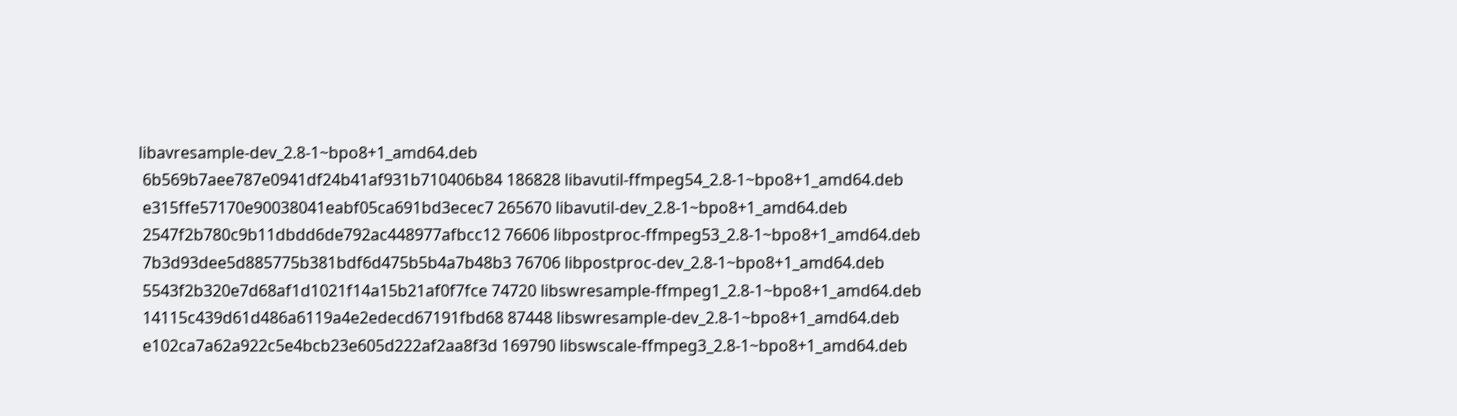libavresample-dev_2.8-1~bpo8+1_amd64.deb
 6b569b7aee787e0941df24b41af931b710406b84 186828 libavutil-ffmpeg54_2.8-1~bpo8+1_amd64.deb
 e315ffe57170e90038041eabf05ca691bd3ecec7 265670 libavutil-dev_2.8-1~bpo8+1_amd64.deb
 2547f2b780c9b11dbdd6de792ac448977afbcc12 76606 libpostproc-ffmpeg53_2.8-1~bpo8+1_amd64.deb
 7b3d93dee5d885775b381bdf6d475b5b4a7b48b3 76706 libpostproc-dev_2.8-1~bpo8+1_amd64.deb
 5543f2b320e7d68af1d1021f14a15b21af0f7fce 74720 libswresample-ffmpeg1_2.8-1~bpo8+1_amd64.deb
 14115c439d61d486a6119a4e2edecd67191fbd68 87448 libswresample-dev_2.8-1~bpo8+1_amd64.deb
 e102ca7a62a922c5e4bcb23e605d222af2aa8f3d 169790 libswscale-ffmpeg3_2.8-1~bpo8+1_amd64.deb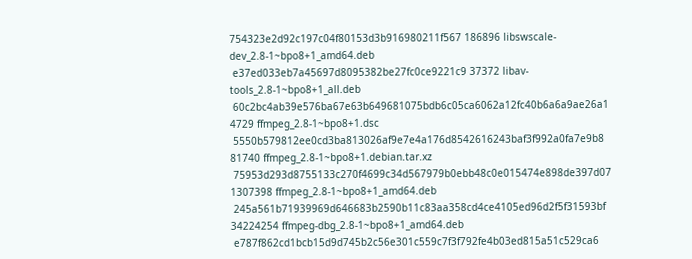754323e2d92c197c04f80153d3b916980211f567 186896 libswscale-dev_2.8-1~bpo8+1_amd64.deb
 e37ed033eb7a45697d8095382be27fc0ce9221c9 37372 libav-tools_2.8-1~bpo8+1_all.deb
 60c2bc4ab39e576ba67e63b649681075bdb6c05ca6062a12fc40b6a6a9ae26a1 4729 ffmpeg_2.8-1~bpo8+1.dsc
 5550b579812ee0cd3ba813026af9e7e4a176d8542616243baf3f992a0fa7e9b8 81740 ffmpeg_2.8-1~bpo8+1.debian.tar.xz
 75953d293d8755133c270f4699c34d567979b0ebb48c0e015474e898de397d07 1307398 ffmpeg_2.8-1~bpo8+1_amd64.deb
 245a561b71939969d646683b2590b11c83aa358cd4ce4105ed96d2f5f31593bf 34224254 ffmpeg-dbg_2.8-1~bpo8+1_amd64.deb
 e787f862cd1bcb15d9d745b2c56e301c559c7f3f792fe4b03ed815a51c529ca6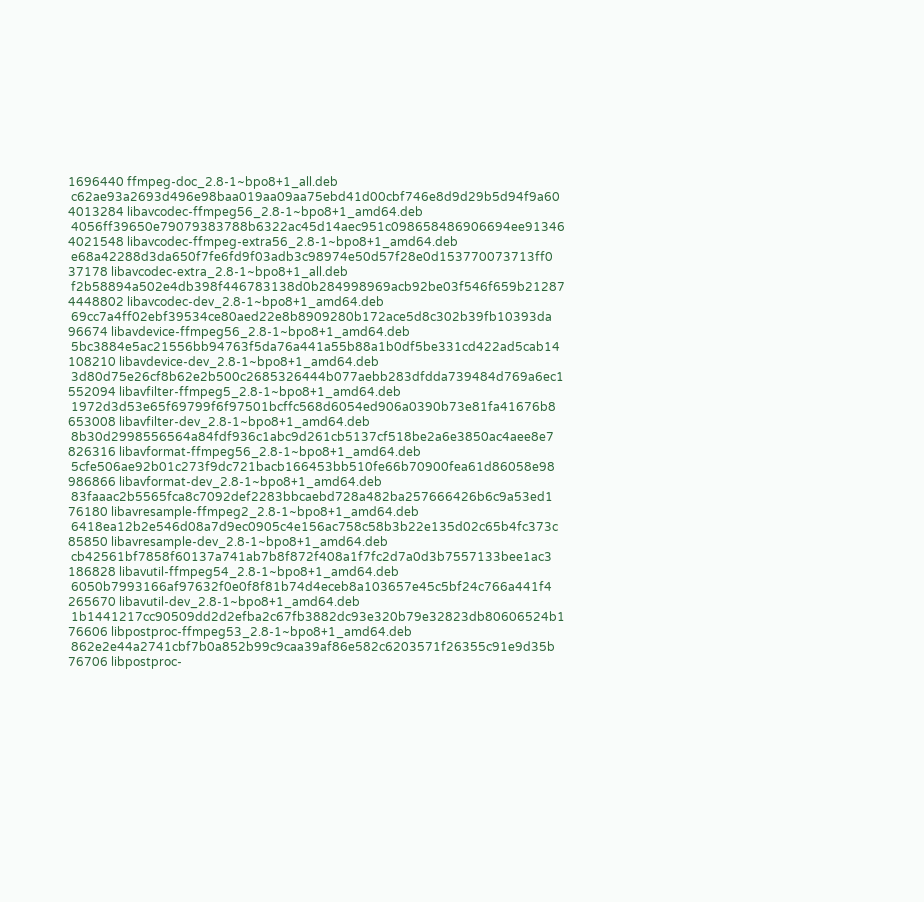1696440 ffmpeg-doc_2.8-1~bpo8+1_all.deb
 c62ae93a2693d496e98baa019aa09aa75ebd41d00cbf746e8d9d29b5d94f9a60 4013284 libavcodec-ffmpeg56_2.8-1~bpo8+1_amd64.deb
 4056ff39650e79079383788b6322ac45d14aec951c098658486906694ee91346 4021548 libavcodec-ffmpeg-extra56_2.8-1~bpo8+1_amd64.deb
 e68a42288d3da650f7fe6fd9f03adb3c98974e50d57f28e0d153770073713ff0 37178 libavcodec-extra_2.8-1~bpo8+1_all.deb
 f2b58894a502e4db398f446783138d0b284998969acb92be03f546f659b21287 4448802 libavcodec-dev_2.8-1~bpo8+1_amd64.deb
 69cc7a4ff02ebf39534ce80aed22e8b8909280b172ace5d8c302b39fb10393da 96674 libavdevice-ffmpeg56_2.8-1~bpo8+1_amd64.deb
 5bc3884e5ac21556bb94763f5da76a441a55b88a1b0df5be331cd422ad5cab14 108210 libavdevice-dev_2.8-1~bpo8+1_amd64.deb
 3d80d75e26cf8b62e2b500c2685326444b077aebb283dfdda739484d769a6ec1 552094 libavfilter-ffmpeg5_2.8-1~bpo8+1_amd64.deb
 1972d3d53e65f69799f6f97501bcffc568d6054ed906a0390b73e81fa41676b8 653008 libavfilter-dev_2.8-1~bpo8+1_amd64.deb
 8b30d2998556564a84fdf936c1abc9d261cb5137cf518be2a6e3850ac4aee8e7 826316 libavformat-ffmpeg56_2.8-1~bpo8+1_amd64.deb
 5cfe506ae92b01c273f9dc721bacb166453bb510fe66b70900fea61d86058e98 986866 libavformat-dev_2.8-1~bpo8+1_amd64.deb
 83faaac2b5565fca8c7092def2283bbcaebd728a482ba257666426b6c9a53ed1 76180 libavresample-ffmpeg2_2.8-1~bpo8+1_amd64.deb
 6418ea12b2e546d08a7d9ec0905c4e156ac758c58b3b22e135d02c65b4fc373c 85850 libavresample-dev_2.8-1~bpo8+1_amd64.deb
 cb42561bf7858f60137a741ab7b8f872f408a1f7fc2d7a0d3b7557133bee1ac3 186828 libavutil-ffmpeg54_2.8-1~bpo8+1_amd64.deb
 6050b7993166af97632f0e0f8f81b74d4eceb8a103657e45c5bf24c766a441f4 265670 libavutil-dev_2.8-1~bpo8+1_amd64.deb
 1b1441217cc90509dd2d2efba2c67fb3882dc93e320b79e32823db80606524b1 76606 libpostproc-ffmpeg53_2.8-1~bpo8+1_amd64.deb
 862e2e44a2741cbf7b0a852b99c9caa39af86e582c6203571f26355c91e9d35b 76706 libpostproc-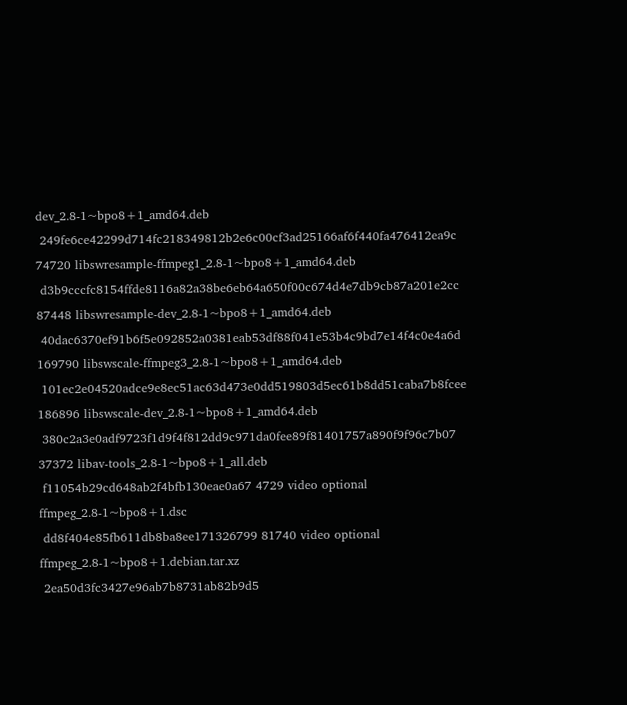dev_2.8-1~bpo8+1_amd64.deb
 249fe6ce42299d714fc218349812b2e6c00cf3ad25166af6f440fa476412ea9c 74720 libswresample-ffmpeg1_2.8-1~bpo8+1_amd64.deb
 d3b9cccfc8154ffde8116a82a38be6eb64a650f00c674d4e7db9cb87a201e2cc 87448 libswresample-dev_2.8-1~bpo8+1_amd64.deb
 40dac6370ef91b6f5e092852a0381eab53df88f041e53b4c9bd7e14f4c0e4a6d 169790 libswscale-ffmpeg3_2.8-1~bpo8+1_amd64.deb
 101ec2e04520adce9e8ec51ac63d473e0dd519803d5ec61b8dd51caba7b8fcee 186896 libswscale-dev_2.8-1~bpo8+1_amd64.deb
 380c2a3e0adf9723f1d9f4f812dd9c971da0fee89f81401757a890f9f96c7b07 37372 libav-tools_2.8-1~bpo8+1_all.deb
 f11054b29cd648ab2f4bfb130eae0a67 4729 video optional ffmpeg_2.8-1~bpo8+1.dsc
 dd8f404e85fb611db8ba8ee171326799 81740 video optional ffmpeg_2.8-1~bpo8+1.debian.tar.xz
 2ea50d3fc3427e96ab7b8731ab82b9d5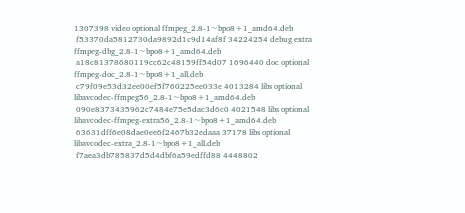1307398 video optional ffmpeg_2.8-1~bpo8+1_amd64.deb
 f53370da5812730da9892d1c9d14af8f 34224254 debug extra ffmpeg-dbg_2.8-1~bpo8+1_amd64.deb
 a18c81378680119cc62c48159ff54d07 1696440 doc optional ffmpeg-doc_2.8-1~bpo8+1_all.deb
 c79f09e53d32ee00ef5f760225ee033e 4013284 libs optional libavcodec-ffmpeg56_2.8-1~bpo8+1_amd64.deb
 090e8373435962c7484e75e5dac3d6c0 4021548 libs optional libavcodec-ffmpeg-extra56_2.8-1~bpo8+1_amd64.deb
 63631dff6e08dae0ee6f2467b32edaaa 37178 libs optional libavcodec-extra_2.8-1~bpo8+1_all.deb
 f7aea3db785837d5d4dbf6a59edffd88 4448802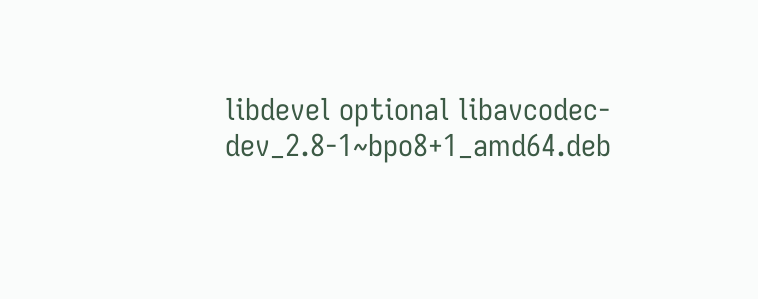libdevel optional libavcodec-dev_2.8-1~bpo8+1_amd64.deb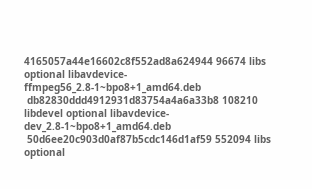4165057a44e16602c8f552ad8a624944 96674 libs optional libavdevice-ffmpeg56_2.8-1~bpo8+1_amd64.deb
 db82830ddd4912931d83754a4a6a33b8 108210 libdevel optional libavdevice-dev_2.8-1~bpo8+1_amd64.deb
 50d6ee20c903d0af87b5cdc146d1af59 552094 libs optional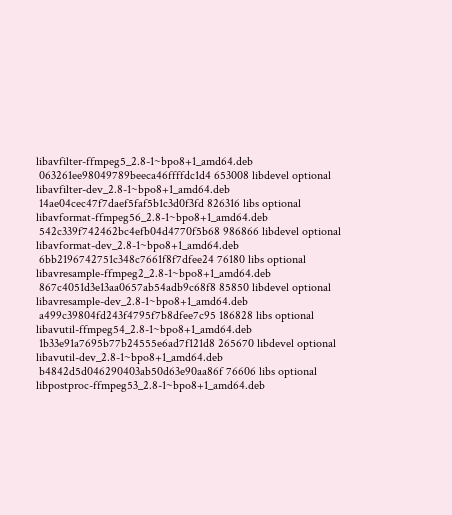libavfilter-ffmpeg5_2.8-1~bpo8+1_amd64.deb
 063261ee98049789beeca46ffffdc1d4 653008 libdevel optional libavfilter-dev_2.8-1~bpo8+1_amd64.deb
 14ae04cec47f7daef5faf5b1c3d0f3fd 826316 libs optional libavformat-ffmpeg56_2.8-1~bpo8+1_amd64.deb
 542c339f742462bc4efb04d4770f5b68 986866 libdevel optional libavformat-dev_2.8-1~bpo8+1_amd64.deb
 6bb2196742751c348c7661f8f7dfee24 76180 libs optional libavresample-ffmpeg2_2.8-1~bpo8+1_amd64.deb
 867c4051d3e13aa0657ab54adb9c68f8 85850 libdevel optional libavresample-dev_2.8-1~bpo8+1_amd64.deb
 a499c39804fd243f4795f7b8dfee7c95 186828 libs optional libavutil-ffmpeg54_2.8-1~bpo8+1_amd64.deb
 1b33e91a7695b77b24555e6ad7f121d8 265670 libdevel optional libavutil-dev_2.8-1~bpo8+1_amd64.deb
 b4842d5d046290403ab50d63e90aa86f 76606 libs optional libpostproc-ffmpeg53_2.8-1~bpo8+1_amd64.deb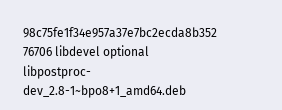98c75fe1f34e957a37e7bc2ecda8b352 76706 libdevel optional libpostproc-dev_2.8-1~bpo8+1_amd64.deb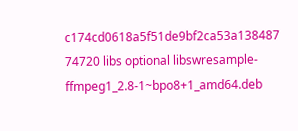c174cd0618a5f51de9bf2ca53a138487 74720 libs optional libswresample-ffmpeg1_2.8-1~bpo8+1_amd64.deb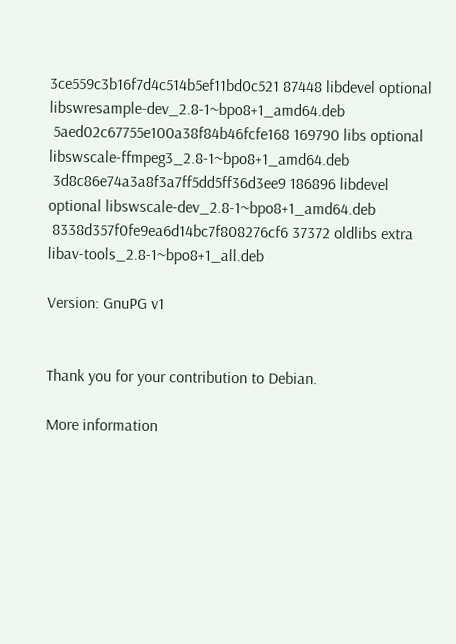3ce559c3b16f7d4c514b5ef11bd0c521 87448 libdevel optional libswresample-dev_2.8-1~bpo8+1_amd64.deb
 5aed02c67755e100a38f84b46fcfe168 169790 libs optional libswscale-ffmpeg3_2.8-1~bpo8+1_amd64.deb
 3d8c86e74a3a8f3a7ff5dd5ff36d3ee9 186896 libdevel optional libswscale-dev_2.8-1~bpo8+1_amd64.deb
 8338d357f0fe9ea6d14bc7f808276cf6 37372 oldlibs extra libav-tools_2.8-1~bpo8+1_all.deb

Version: GnuPG v1


Thank you for your contribution to Debian.

More information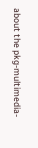about the pkg-multimedia-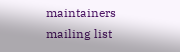maintainers mailing list